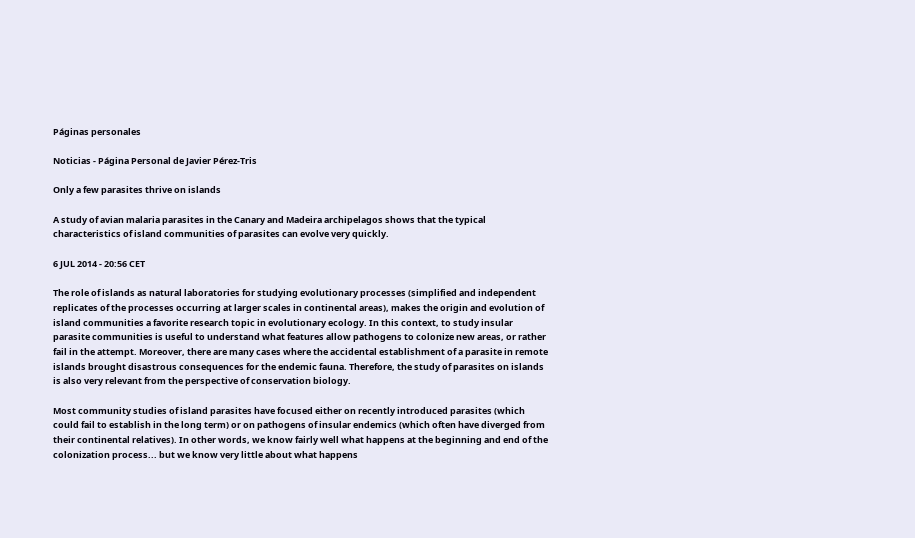Páginas personales

Noticias - Página Personal de Javier Pérez-Tris

Only a few parasites thrive on islands

A study of avian malaria parasites in the Canary and Madeira archipelagos shows that the typical characteristics of island communities of parasites can evolve very quickly.

6 JUL 2014 - 20:56 CET

The role of islands as natural laboratories for studying evolutionary processes (simplified and independent replicates of the processes occurring at larger scales in continental areas), makes the origin and evolution of island communities a favorite research topic in evolutionary ecology. In this context, to study insular parasite communities is useful to understand what features allow pathogens to colonize new areas, or rather fail in the attempt. Moreover, there are many cases where the accidental establishment of a parasite in remote islands brought disastrous consequences for the endemic fauna. Therefore, the study of parasites on islands is also very relevant from the perspective of conservation biology.

Most community studies of island parasites have focused either on recently introduced parasites (which could fail to establish in the long term) or on pathogens of insular endemics (which often have diverged from their continental relatives). In other words, we know fairly well what happens at the beginning and end of the colonization process... but we know very little about what happens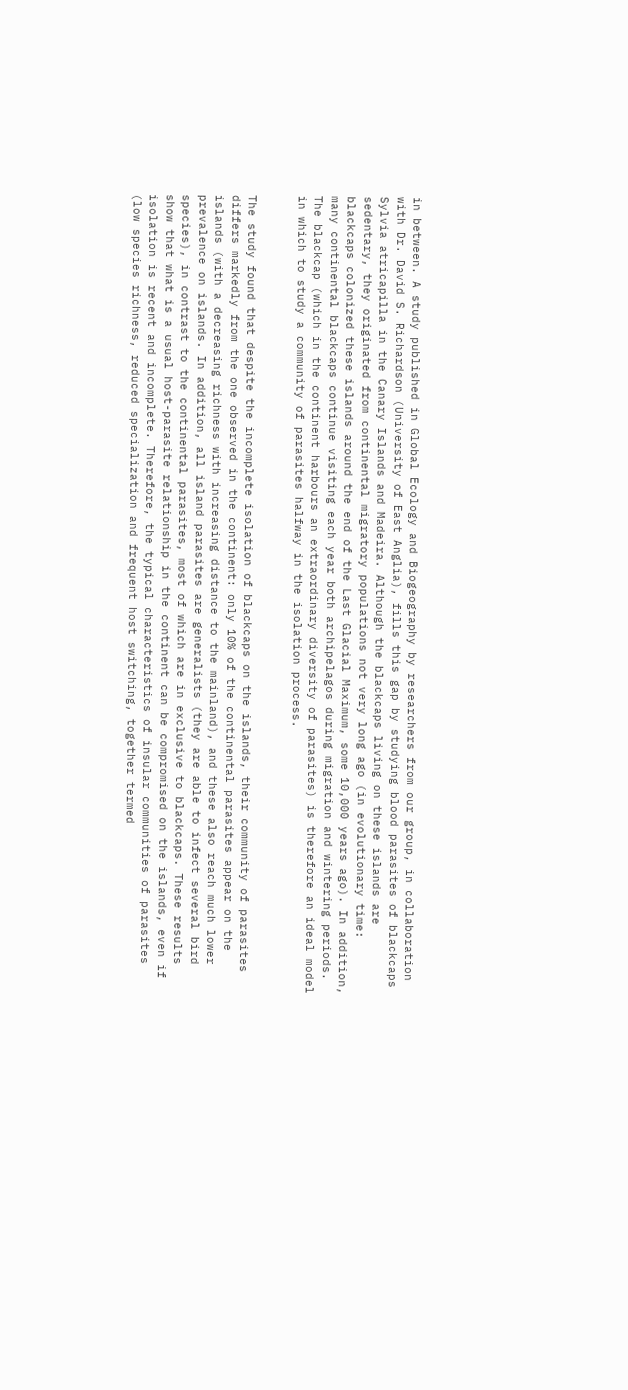in between. A study published in Global Ecology and Biogeography by researchers from our group, in collaboration with Dr. David S. Richardson (University of East Anglia), fills this gap by studying blood parasites of blackcaps Sylvia atricapilla in the Canary Islands and Madeira. Although the blackcaps living on these islands are sedentary, they originated from continental migratory populations not very long ago (in evolutionary time: blackcaps colonized these islands around the end of the Last Glacial Maximum, some 10,000 years ago). In addition, many continental blackcaps continue visiting each year both archipelagos during migration and wintering periods. The blackcap (which in the continent harbours an extraordinary diversity of parasites) is therefore an ideal model in which to study a community of parasites halfway in the isolation process.


The study found that despite the incomplete isolation of blackcaps on the islands, their community of parasites differs markedly from the one observed in the continent: only 10% of the continental parasites appear on the islands (with a decreasing richness with increasing distance to the mainland), and these also reach much lower prevalence on islands. In addition, all island parasites are generalists (they are able to infect several bird species), in contrast to the continental parasites, most of which are in exclusive to blackcaps. These results show that what is a usual host-parasite relationship in the continent can be compromised on the islands, even if isolation is recent and incomplete. Therefore, the typical characteristics of insular communities of parasites (low species richness, reduced specialization and frequent host switching, together termed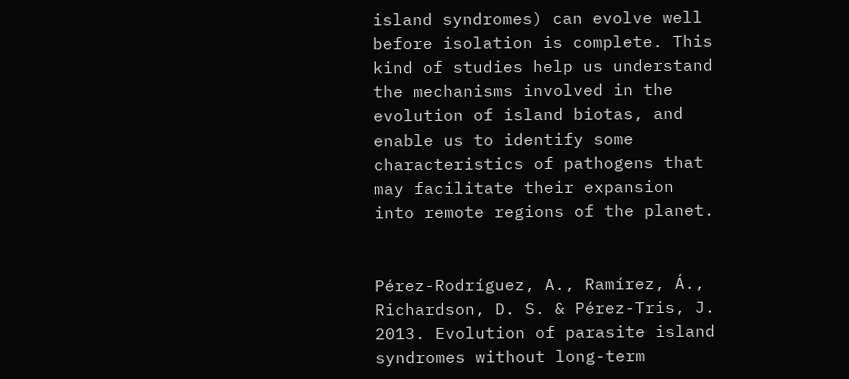island syndromes) can evolve well before isolation is complete. This kind of studies help us understand the mechanisms involved in the evolution of island biotas, and enable us to identify some characteristics of pathogens that may facilitate their expansion into remote regions of the planet.


Pérez-Rodríguez, A., Ramírez, Á., Richardson, D. S. & Pérez-Tris, J. 2013. Evolution of parasite island syndromes without long-term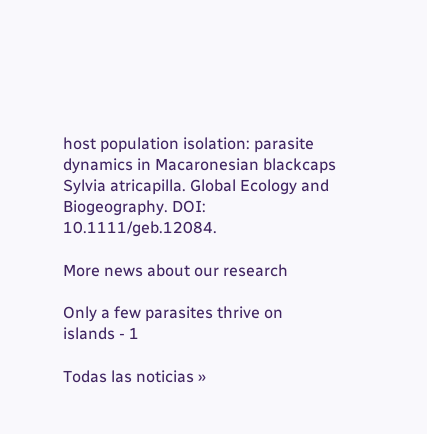host population isolation: parasite dynamics in Macaronesian blackcaps Sylvia atricapilla. Global Ecology and Biogeography. DOI: 10.1111/geb.12084.

More news about our research

Only a few parasites thrive on islands - 1

Todas las noticias »